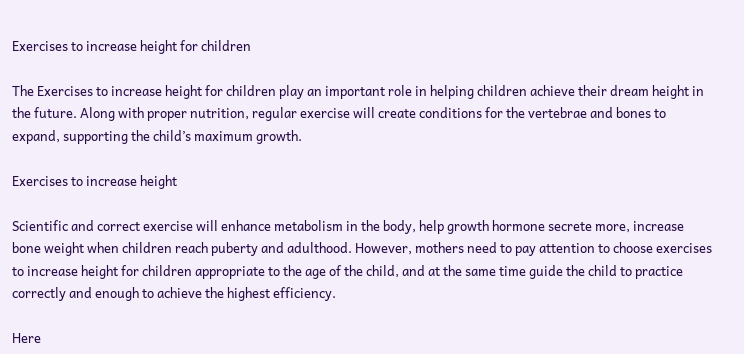Exercises to increase height for children

The Exercises to increase height for children play an important role in helping children achieve their dream height in the future. Along with proper nutrition, regular exercise will create conditions for the vertebrae and bones to expand, supporting the child’s maximum growth.

Exercises to increase height

Scientific and correct exercise will enhance metabolism in the body, help growth hormone secrete more, increase bone weight when children reach puberty and adulthood. However, mothers need to pay attention to choose exercises to increase height for children appropriate to the age of the child, and at the same time guide the child to practice correctly and enough to achieve the highest efficiency.

Here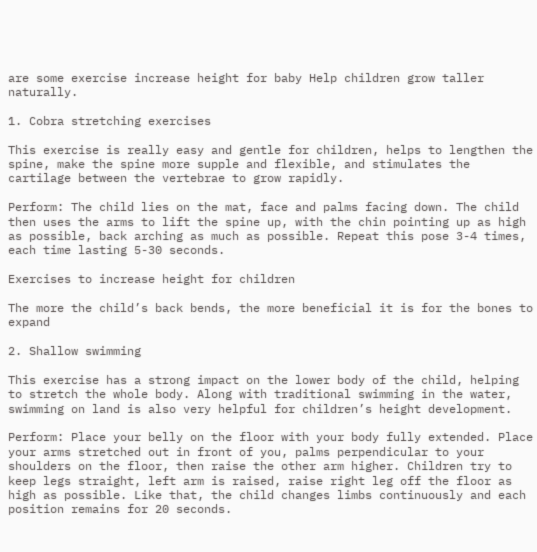are some exercise increase height for baby Help children grow taller naturally.

1. Cobra stretching exercises

This exercise is really easy and gentle for children, helps to lengthen the spine, make the spine more supple and flexible, and stimulates the cartilage between the vertebrae to grow rapidly.

Perform: The child lies on the mat, face and palms facing down. The child then uses the arms to lift the spine up, with the chin pointing up as high as possible, back arching as much as possible. Repeat this pose 3-4 times, each time lasting 5-30 seconds.

Exercises to increase height for children

The more the child’s back bends, the more beneficial it is for the bones to expand

2. Shallow swimming

This exercise has a strong impact on the lower body of the child, helping to stretch the whole body. Along with traditional swimming in the water, swimming on land is also very helpful for children’s height development.

Perform: Place your belly on the floor with your body fully extended. Place your arms stretched out in front of you, palms perpendicular to your shoulders on the floor, then raise the other arm higher. Children try to keep legs straight, left arm is raised, raise right leg off the floor as high as possible. Like that, the child changes limbs continuously and each position remains for 20 seconds.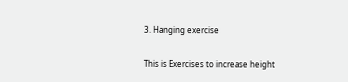3. Hanging exercise

This is Exercises to increase height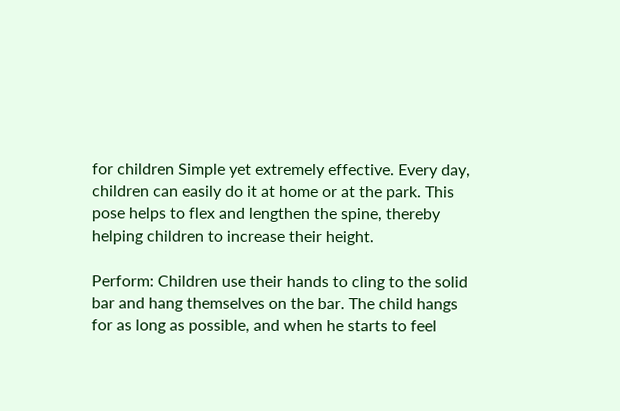for children Simple yet extremely effective. Every day, children can easily do it at home or at the park. This pose helps to flex and lengthen the spine, thereby helping children to increase their height.

Perform: Children use their hands to cling to the solid bar and hang themselves on the bar. The child hangs for as long as possible, and when he starts to feel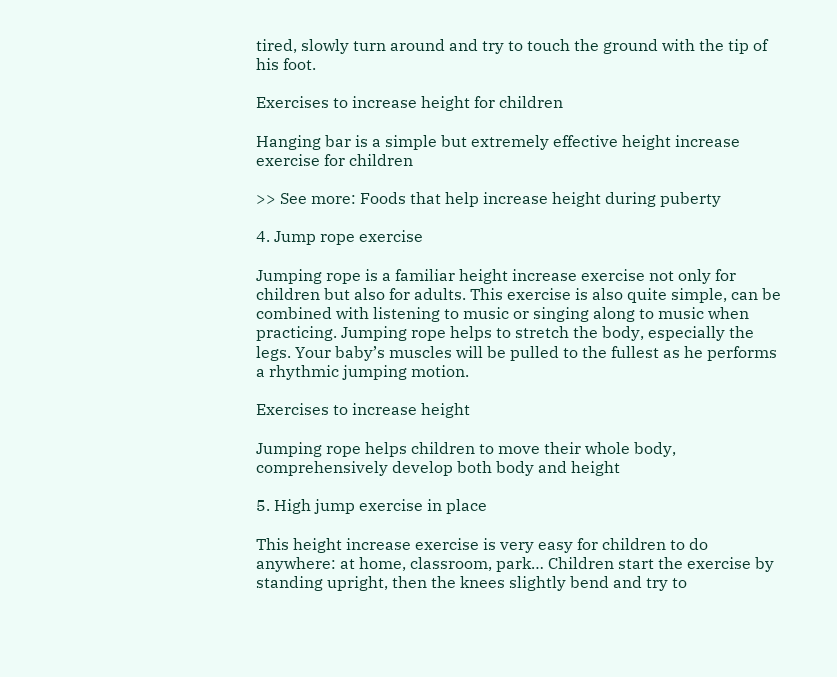tired, slowly turn around and try to touch the ground with the tip of his foot.

Exercises to increase height for children

Hanging bar is a simple but extremely effective height increase exercise for children

>> See more: Foods that help increase height during puberty

4. Jump rope exercise

Jumping rope is a familiar height increase exercise not only for children but also for adults. This exercise is also quite simple, can be combined with listening to music or singing along to music when practicing. Jumping rope helps to stretch the body, especially the legs. Your baby’s muscles will be pulled to the fullest as he performs a rhythmic jumping motion.

Exercises to increase height

Jumping rope helps children to move their whole body, comprehensively develop both body and height

5. High jump exercise in place

This height increase exercise is very easy for children to do anywhere: at home, classroom, park… Children start the exercise by standing upright, then the knees slightly bend and try to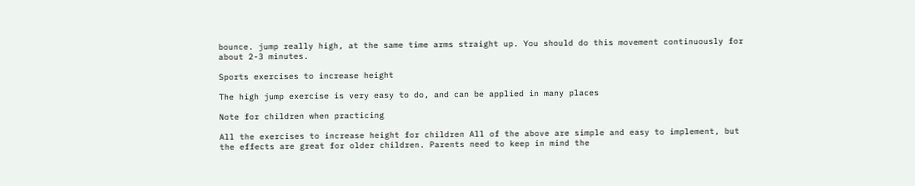bounce. jump really high, at the same time arms straight up. You should do this movement continuously for about 2-3 minutes.

Sports exercises to increase height

The high jump exercise is very easy to do, and can be applied in many places

Note for children when practicing

All the exercises to increase height for children All of the above are simple and easy to implement, but the effects are great for older children. Parents need to keep in mind the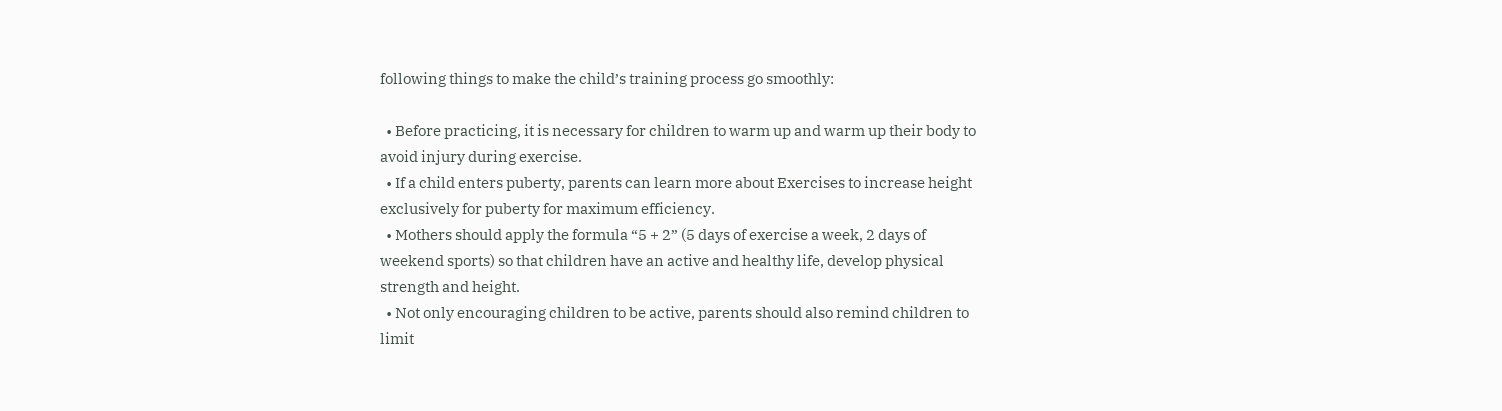following things to make the child’s training process go smoothly:

  • Before practicing, it is necessary for children to warm up and warm up their body to avoid injury during exercise.
  • If a child enters puberty, parents can learn more about Exercises to increase height exclusively for puberty for maximum efficiency.
  • Mothers should apply the formula “5 + 2” (5 days of exercise a week, 2 days of weekend sports) so that children have an active and healthy life, develop physical strength and height.
  • Not only encouraging children to be active, parents should also remind children to limit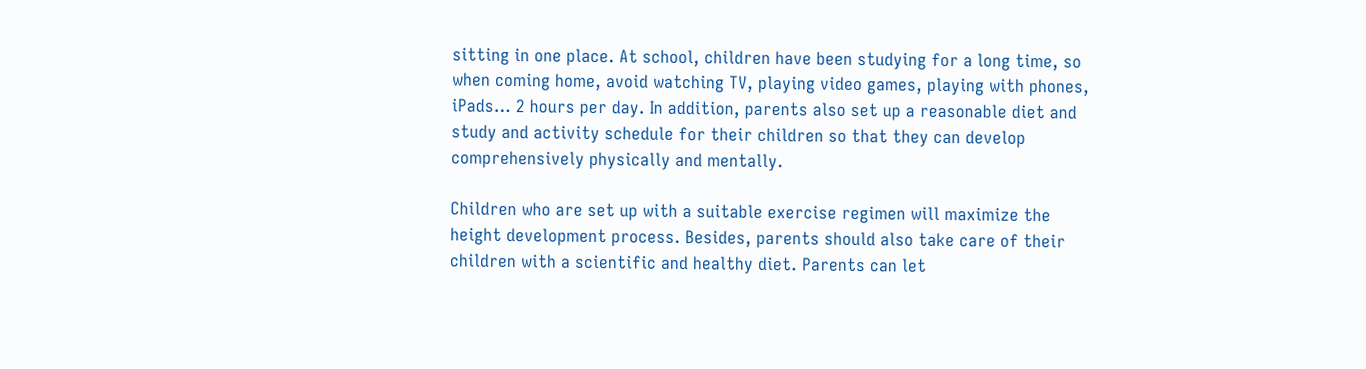sitting in one place. At school, children have been studying for a long time, so when coming home, avoid watching TV, playing video games, playing with phones, iPads… 2 hours per day. In addition, parents also set up a reasonable diet and study and activity schedule for their children so that they can develop comprehensively physically and mentally.

Children who are set up with a suitable exercise regimen will maximize the height development process. Besides, parents should also take care of their children with a scientific and healthy diet. Parents can let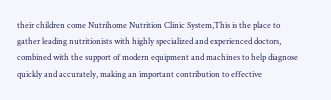their children come Nutrihome Nutrition Clinic System,This is the place to gather leading nutritionists with highly specialized and experienced doctors, combined with the support of modern equipment and machines to help diagnose quickly and accurately, making an important contribution to effective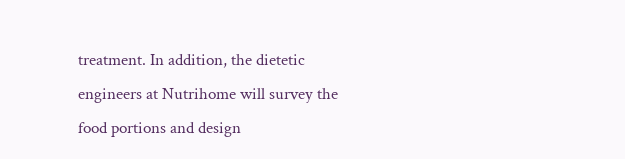treatment. In addition, the dietetic engineers at Nutrihome will survey the food portions and design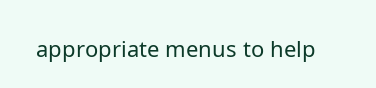appropriate menus to help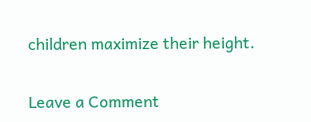children maximize their height.

Leave a Comment